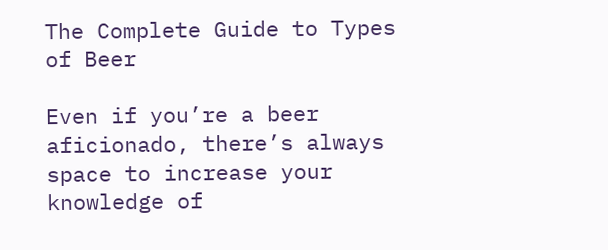The Complete Guide to Types of Beer

Even if you’re a beer aficionado, there’s always space to increase your knowledge of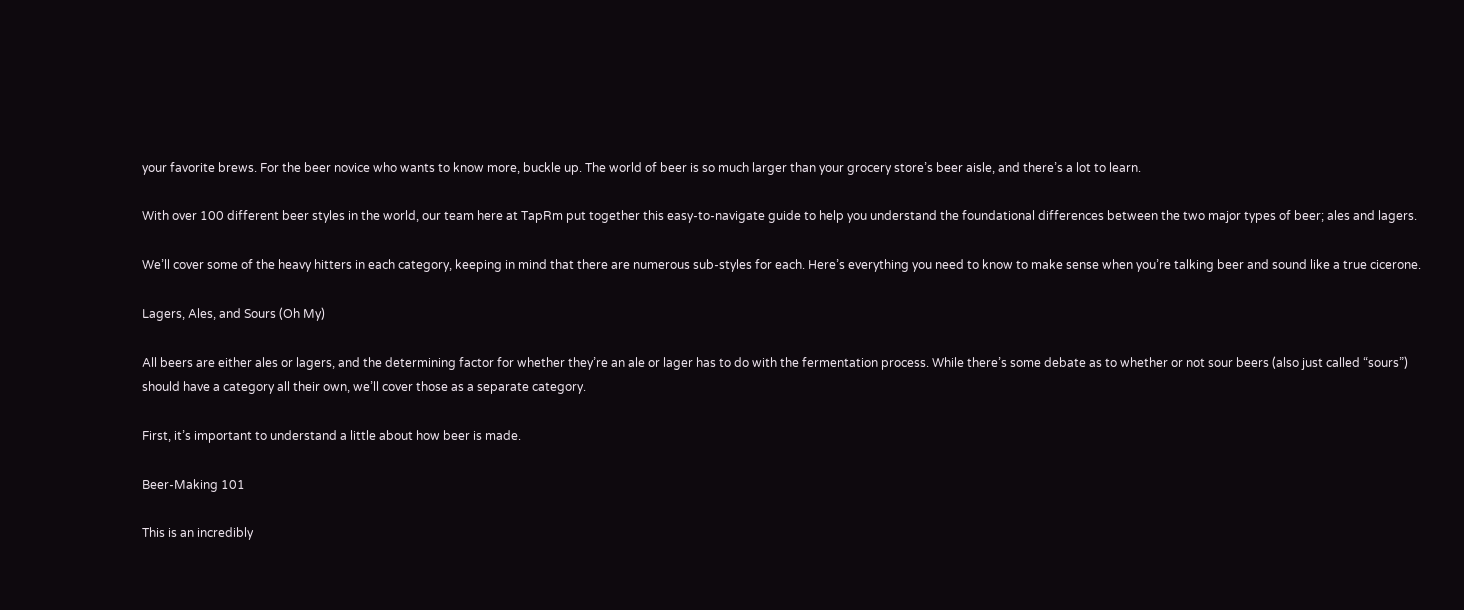your favorite brews. For the beer novice who wants to know more, buckle up. The world of beer is so much larger than your grocery store’s beer aisle, and there’s a lot to learn.

With over 100 different beer styles in the world, our team here at TapRm put together this easy-to-navigate guide to help you understand the foundational differences between the two major types of beer; ales and lagers.

We’ll cover some of the heavy hitters in each category, keeping in mind that there are numerous sub-styles for each. Here’s everything you need to know to make sense when you’re talking beer and sound like a true cicerone.

Lagers, Ales, and Sours (Oh My)

All beers are either ales or lagers, and the determining factor for whether they’re an ale or lager has to do with the fermentation process. While there’s some debate as to whether or not sour beers (also just called “sours”) should have a category all their own, we’ll cover those as a separate category.

First, it’s important to understand a little about how beer is made.

Beer-Making 101

This is an incredibly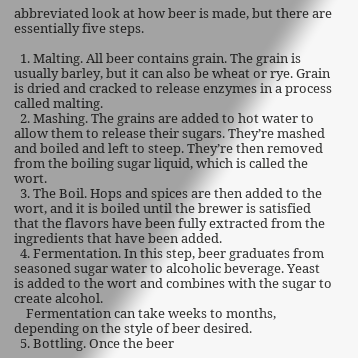abbreviated look at how beer is made, but there are essentially five steps.

  1. Malting. All beer contains grain. The grain is usually barley, but it can also be wheat or rye. Grain is dried and cracked to release enzymes in a process called malting.
  2. Mashing. The grains are added to hot water to allow them to release their sugars. They’re mashed and boiled and left to steep. They’re then removed from the boiling sugar liquid, which is called the wort.
  3. The Boil. Hops and spices are then added to the wort, and it is boiled until the brewer is satisfied that the flavors have been fully extracted from the ingredients that have been added.
  4. Fermentation. In this step, beer graduates from seasoned sugar water to alcoholic beverage. Yeast is added to the wort and combines with the sugar to create alcohol.
    Fermentation can take weeks to months, depending on the style of beer desired.
  5. Bottling. Once the beer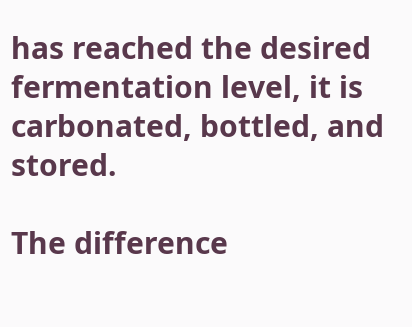has reached the desired fermentation level, it is carbonated, bottled, and stored.

The difference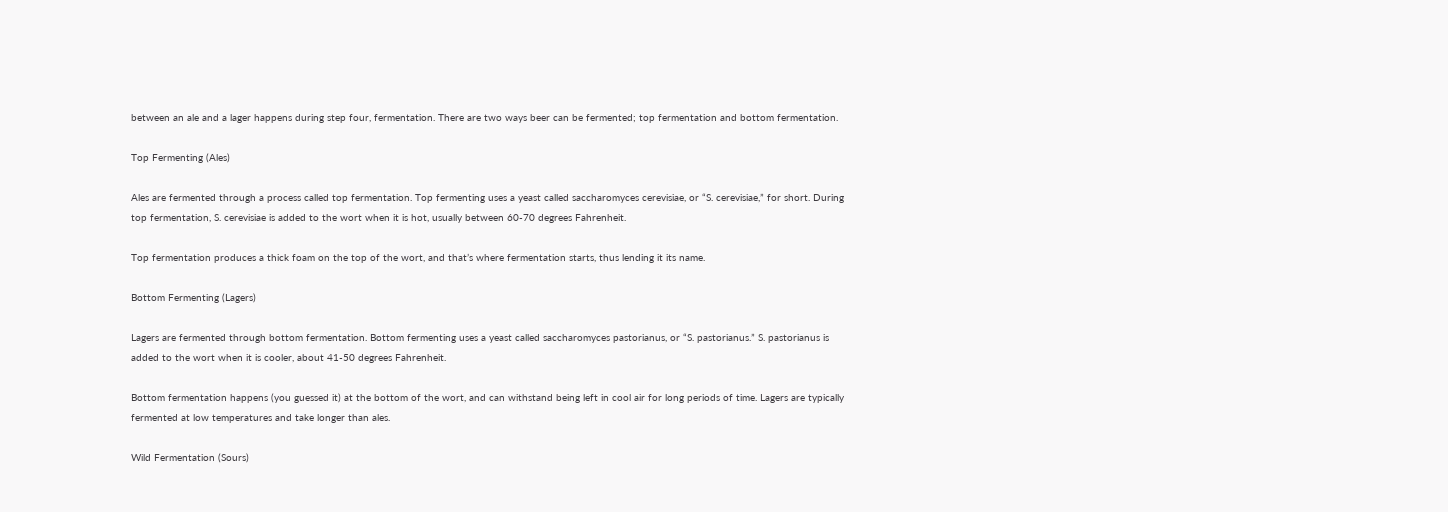between an ale and a lager happens during step four, fermentation. There are two ways beer can be fermented; top fermentation and bottom fermentation.

Top Fermenting (Ales)

Ales are fermented through a process called top fermentation. Top fermenting uses a yeast called saccharomyces cerevisiae, or “S. cerevisiae,” for short. During top fermentation, S. cerevisiae is added to the wort when it is hot, usually between 60-70 degrees Fahrenheit.

Top fermentation produces a thick foam on the top of the wort, and that’s where fermentation starts, thus lending it its name.

Bottom Fermenting (Lagers)

Lagers are fermented through bottom fermentation. Bottom fermenting uses a yeast called saccharomyces pastorianus, or “S. pastorianus.” S. pastorianus is added to the wort when it is cooler, about 41-50 degrees Fahrenheit.

Bottom fermentation happens (you guessed it) at the bottom of the wort, and can withstand being left in cool air for long periods of time. Lagers are typically fermented at low temperatures and take longer than ales.

Wild Fermentation (Sours)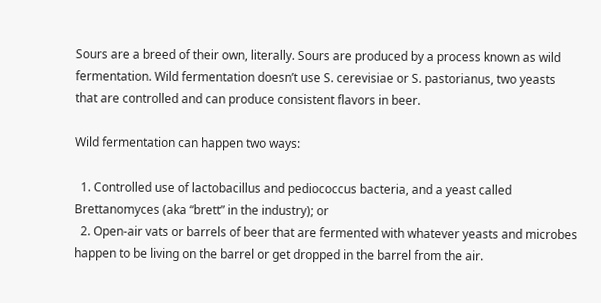Sours are a breed of their own, literally. Sours are produced by a process known as wild fermentation. Wild fermentation doesn’t use S. cerevisiae or S. pastorianus, two yeasts that are controlled and can produce consistent flavors in beer.

Wild fermentation can happen two ways:

  1. Controlled use of lactobacillus and pediococcus bacteria, and a yeast called Brettanomyces (aka “brett” in the industry); or
  2. Open-air vats or barrels of beer that are fermented with whatever yeasts and microbes happen to be living on the barrel or get dropped in the barrel from the air.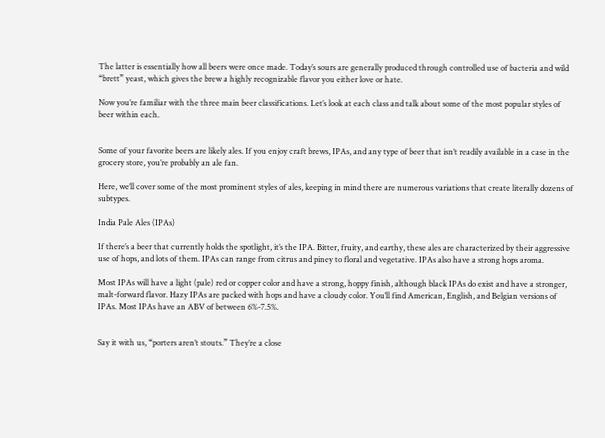The latter is essentially how all beers were once made. Today’s sours are generally produced through controlled use of bacteria and wild “brett” yeast, which gives the brew a highly recognizable flavor you either love or hate.

Now you’re familiar with the three main beer classifications. Let’s look at each class and talk about some of the most popular styles of beer within each.


Some of your favorite beers are likely ales. If you enjoy craft brews, IPAs, and any type of beer that isn’t readily available in a case in the grocery store, you’re probably an ale fan.

Here, we’ll cover some of the most prominent styles of ales, keeping in mind there are numerous variations that create literally dozens of subtypes.

India Pale Ales (IPAs)

If there’s a beer that currently holds the spotlight, it’s the IPA. Bitter, fruity, and earthy, these ales are characterized by their aggressive use of hops, and lots of them. IPAs can range from citrus and piney to floral and vegetative. IPAs also have a strong hops aroma.

Most IPAs will have a light (pale) red or copper color and have a strong, hoppy finish, although black IPAs do exist and have a stronger, malt-forward flavor. Hazy IPAs are packed with hops and have a cloudy color. You’ll find American, English, and Belgian versions of IPAs. Most IPAs have an ABV of between 6%-7.5%.


Say it with us, “porters aren’t stouts.” They’re a close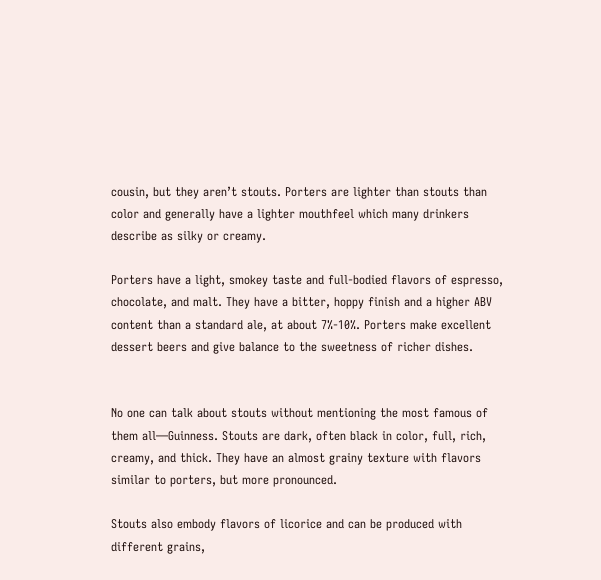cousin, but they aren’t stouts. Porters are lighter than stouts than color and generally have a lighter mouthfeel which many drinkers describe as silky or creamy.

Porters have a light, smokey taste and full-bodied flavors of espresso, chocolate, and malt. They have a bitter, hoppy finish and a higher ABV content than a standard ale, at about 7%-10%. Porters make excellent dessert beers and give balance to the sweetness of richer dishes.


No one can talk about stouts without mentioning the most famous of them all—Guinness. Stouts are dark, often black in color, full, rich, creamy, and thick. They have an almost grainy texture with flavors similar to porters, but more pronounced.

Stouts also embody flavors of licorice and can be produced with different grains,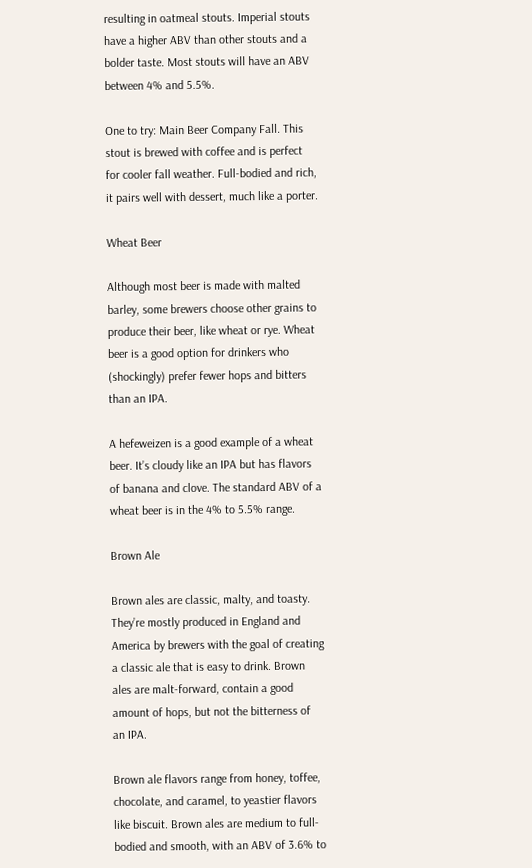resulting in oatmeal stouts. Imperial stouts have a higher ABV than other stouts and a bolder taste. Most stouts will have an ABV between 4% and 5.5%.

One to try: Main Beer Company Fall. This stout is brewed with coffee and is perfect for cooler fall weather. Full-bodied and rich, it pairs well with dessert, much like a porter.

Wheat Beer

Although most beer is made with malted barley, some brewers choose other grains to produce their beer, like wheat or rye. Wheat beer is a good option for drinkers who (shockingly) prefer fewer hops and bitters than an IPA.

A hefeweizen is a good example of a wheat beer. It’s cloudy like an IPA but has flavors of banana and clove. The standard ABV of a wheat beer is in the 4% to 5.5% range.

Brown Ale

Brown ales are classic, malty, and toasty. They’re mostly produced in England and America by brewers with the goal of creating a classic ale that is easy to drink. Brown ales are malt-forward, contain a good amount of hops, but not the bitterness of an IPA.

Brown ale flavors range from honey, toffee, chocolate, and caramel, to yeastier flavors like biscuit. Brown ales are medium to full-bodied and smooth, with an ABV of 3.6% to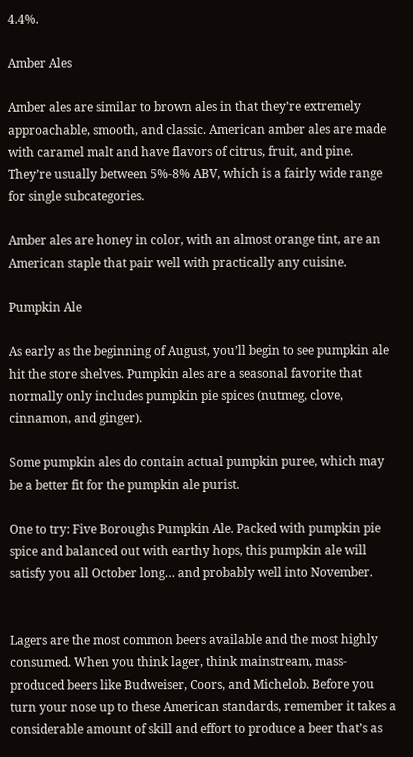4.4%.

Amber Ales

Amber ales are similar to brown ales in that they’re extremely approachable, smooth, and classic. American amber ales are made with caramel malt and have flavors of citrus, fruit, and pine. They’re usually between 5%-8% ABV, which is a fairly wide range for single subcategories.

Amber ales are honey in color, with an almost orange tint, are an American staple that pair well with practically any cuisine.

Pumpkin Ale

As early as the beginning of August, you’ll begin to see pumpkin ale hit the store shelves. Pumpkin ales are a seasonal favorite that normally only includes pumpkin pie spices (nutmeg, clove, cinnamon, and ginger).

Some pumpkin ales do contain actual pumpkin puree, which may be a better fit for the pumpkin ale purist.

One to try: Five Boroughs Pumpkin Ale. Packed with pumpkin pie spice and balanced out with earthy hops, this pumpkin ale will satisfy you all October long… and probably well into November.


Lagers are the most common beers available and the most highly consumed. When you think lager, think mainstream, mass-produced beers like Budweiser, Coors, and Michelob. Before you turn your nose up to these American standards, remember it takes a considerable amount of skill and effort to produce a beer that’s as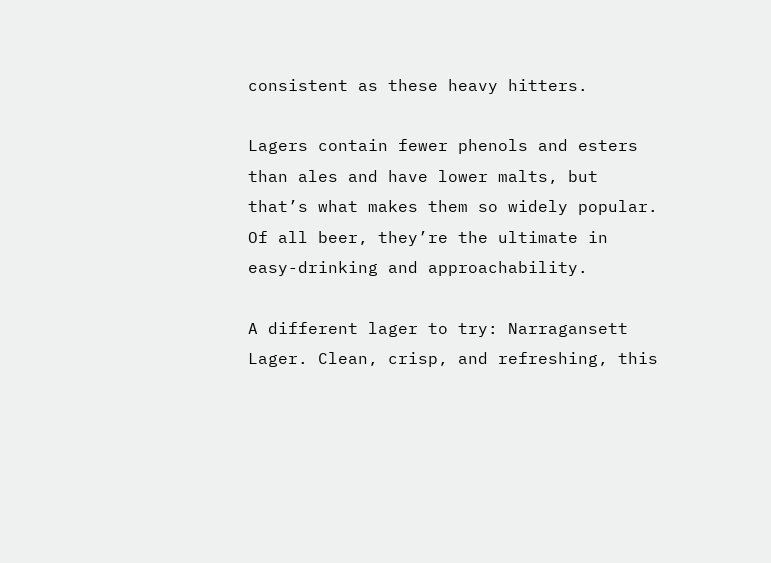consistent as these heavy hitters.

Lagers contain fewer phenols and esters than ales and have lower malts, but that’s what makes them so widely popular. Of all beer, they’re the ultimate in easy-drinking and approachability.

A different lager to try: Narragansett Lager. Clean, crisp, and refreshing, this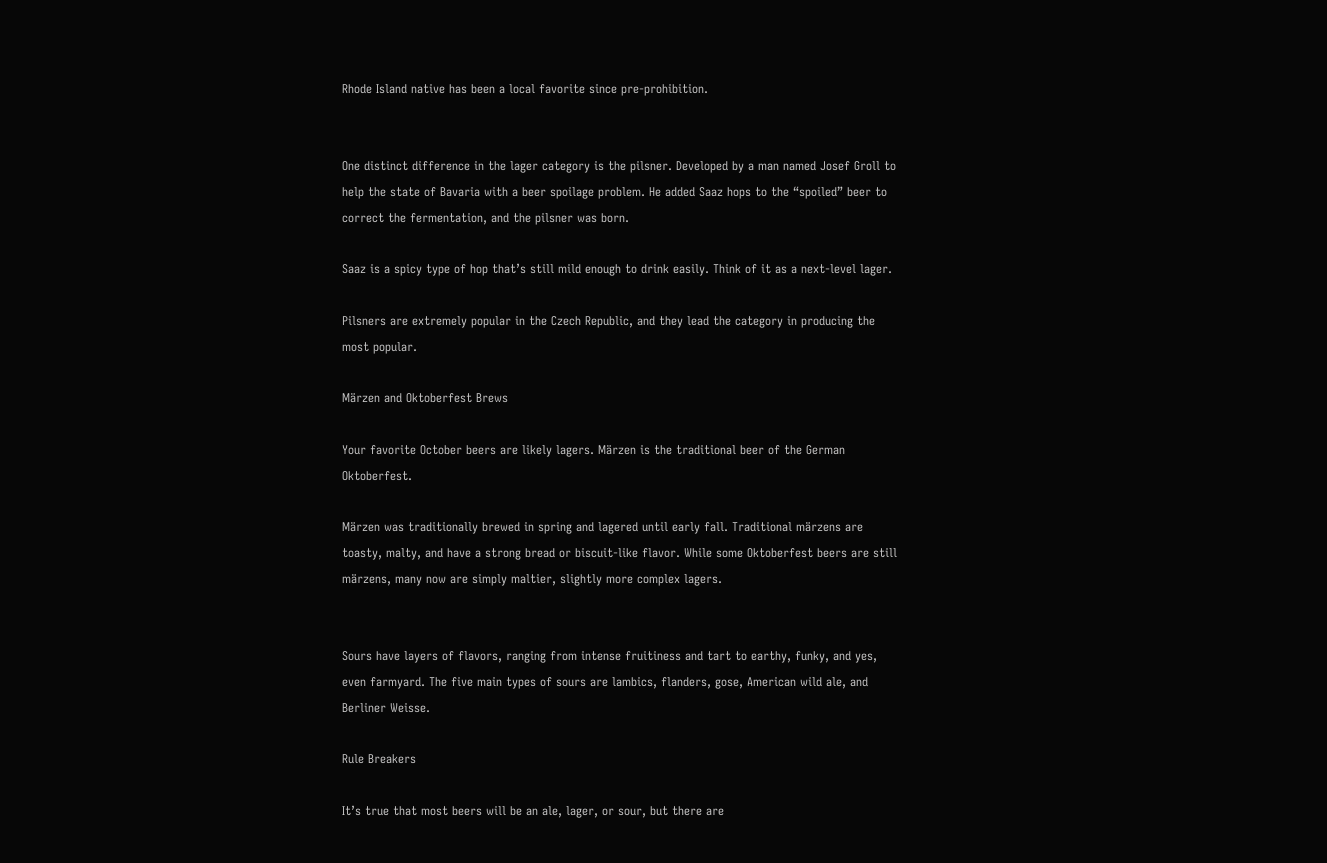Rhode Island native has been a local favorite since pre-prohibition.


One distinct difference in the lager category is the pilsner. Developed by a man named Josef Groll to help the state of Bavaria with a beer spoilage problem. He added Saaz hops to the “spoiled” beer to correct the fermentation, and the pilsner was born.

Saaz is a spicy type of hop that’s still mild enough to drink easily. Think of it as a next-level lager.

Pilsners are extremely popular in the Czech Republic, and they lead the category in producing the most popular.

Märzen and Oktoberfest Brews

Your favorite October beers are likely lagers. Märzen is the traditional beer of the German Oktoberfest.

Märzen was traditionally brewed in spring and lagered until early fall. Traditional märzens are toasty, malty, and have a strong bread or biscuit-like flavor. While some Oktoberfest beers are still märzens, many now are simply maltier, slightly more complex lagers.


Sours have layers of flavors, ranging from intense fruitiness and tart to earthy, funky, and yes, even farmyard. The five main types of sours are lambics, flanders, gose, American wild ale, and Berliner Weisse.

Rule Breakers

It’s true that most beers will be an ale, lager, or sour, but there are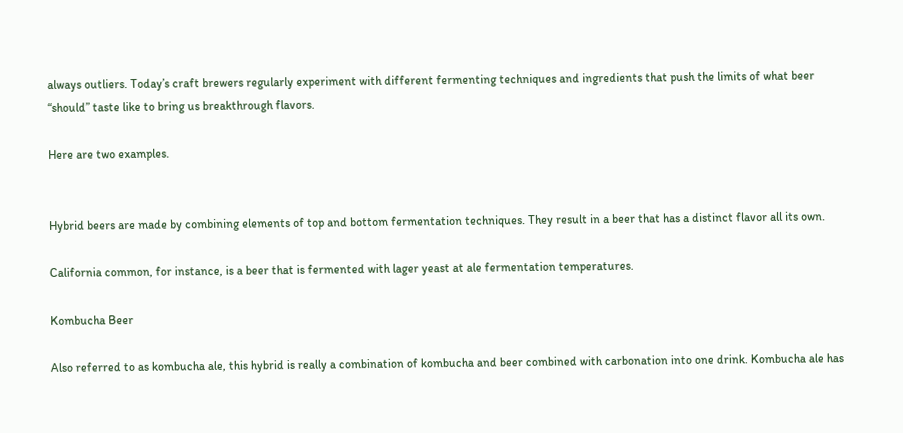always outliers. Today’s craft brewers regularly experiment with different fermenting techniques and ingredients that push the limits of what beer “should” taste like to bring us breakthrough flavors.

Here are two examples.


Hybrid beers are made by combining elements of top and bottom fermentation techniques. They result in a beer that has a distinct flavor all its own.

California common, for instance, is a beer that is fermented with lager yeast at ale fermentation temperatures.

Kombucha Beer

Also referred to as kombucha ale, this hybrid is really a combination of kombucha and beer combined with carbonation into one drink. Kombucha ale has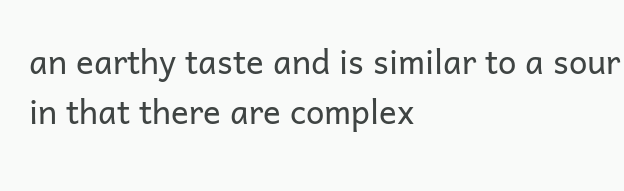an earthy taste and is similar to a sour in that there are complex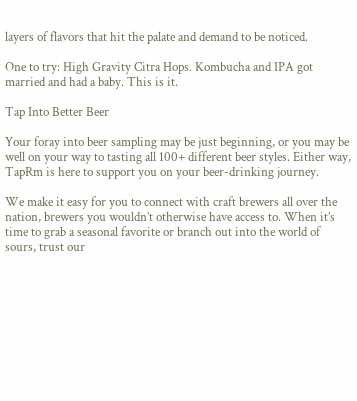layers of flavors that hit the palate and demand to be noticed.

One to try: High Gravity Citra Hops. Kombucha and IPA got married and had a baby. This is it.

Tap Into Better Beer

Your foray into beer sampling may be just beginning, or you may be well on your way to tasting all 100+ different beer styles. Either way, TapRm is here to support you on your beer-drinking journey.

We make it easy for you to connect with craft brewers all over the nation, brewers you wouldn’t otherwise have access to. When it’s time to grab a seasonal favorite or branch out into the world of sours, trust our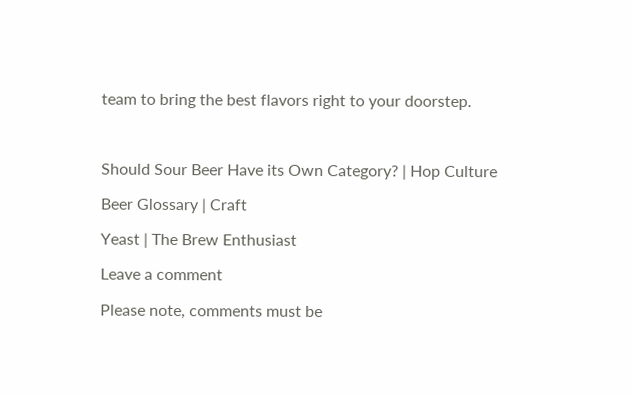team to bring the best flavors right to your doorstep.



Should Sour Beer Have its Own Category? | Hop Culture

Beer Glossary | Craft

Yeast | The Brew Enthusiast

Leave a comment

Please note, comments must be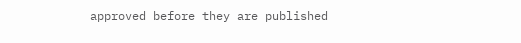approved before they are published